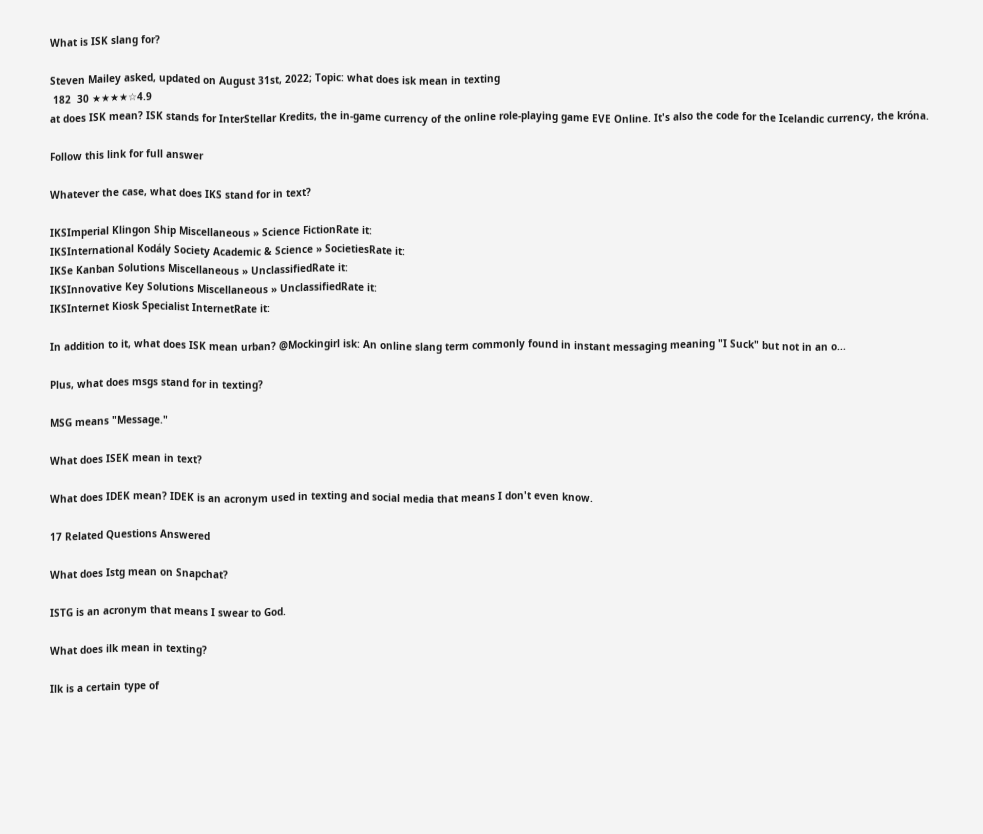What is ISK slang for?

Steven Mailey asked, updated on August 31st, 2022; Topic: what does isk mean in texting
 182  30 ★★★★☆4.9
at does ISK mean? ISK stands for InterStellar Kredits, the in-game currency of the online role-playing game EVE Online. It's also the code for the Icelandic currency, the króna.

Follow this link for full answer

Whatever the case, what does IKS stand for in text?

IKSImperial Klingon Ship Miscellaneous » Science FictionRate it:
IKSInternational Kodály Society Academic & Science » SocietiesRate it:
IKSe Kanban Solutions Miscellaneous » UnclassifiedRate it:
IKSInnovative Key Solutions Miscellaneous » UnclassifiedRate it:
IKSInternet Kiosk Specialist InternetRate it:

In addition to it, what does ISK mean urban? @Mockingirl isk: An online slang term commonly found in instant messaging meaning "I Suck" but not in an o...

Plus, what does msgs stand for in texting?

MSG means "Message."

What does ISEK mean in text?

What does IDEK mean? IDEK is an acronym used in texting and social media that means I don't even know.

17 Related Questions Answered

What does Istg mean on Snapchat?

ISTG is an acronym that means I swear to God.

What does ilk mean in texting?

Ilk is a certain type of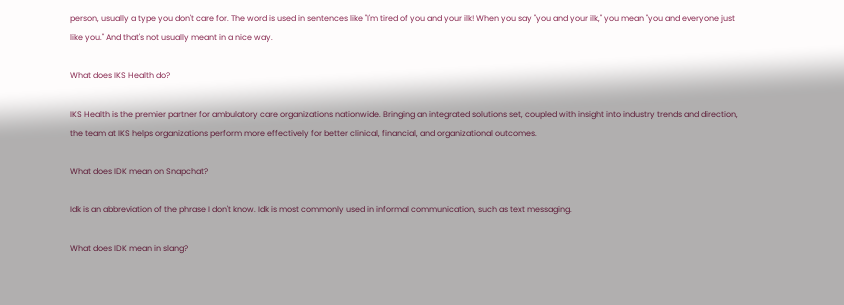person, usually a type you don't care for. The word is used in sentences like "I'm tired of you and your ilk! When you say "you and your ilk," you mean "you and everyone just like you." And that's not usually meant in a nice way.

What does IKS Health do?

IKS Health is the premier partner for ambulatory care organizations nationwide. Bringing an integrated solutions set, coupled with insight into industry trends and direction, the team at IKS helps organizations perform more effectively for better clinical, financial, and organizational outcomes.

What does IDK mean on Snapchat?

Idk is an abbreviation of the phrase I don't know. Idk is most commonly used in informal communication, such as text messaging.

What does IDK mean in slang?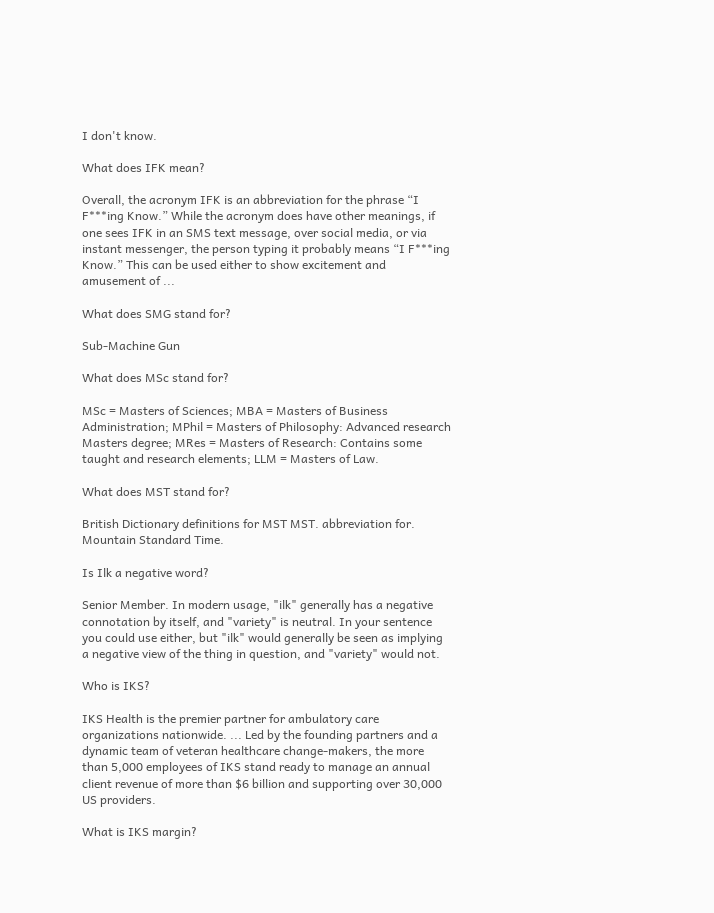I don't know.

What does IFK mean?

Overall, the acronym IFK is an abbreviation for the phrase “I F***ing Know.” While the acronym does have other meanings, if one sees IFK in an SMS text message, over social media, or via instant messenger, the person typing it probably means “I F***ing Know.” This can be used either to show excitement and amusement of ...

What does SMG stand for?

Sub-Machine Gun

What does MSc stand for?

MSc = Masters of Sciences; MBA = Masters of Business Administration; MPhil = Masters of Philosophy: Advanced research Masters degree; MRes = Masters of Research: Contains some taught and research elements; LLM = Masters of Law.

What does MST stand for?

British Dictionary definitions for MST MST. abbreviation for. Mountain Standard Time.

Is Ilk a negative word?

Senior Member. In modern usage, "ilk" generally has a negative connotation by itself, and "variety" is neutral. In your sentence you could use either, but "ilk" would generally be seen as implying a negative view of the thing in question, and "variety" would not.

Who is IKS?

IKS Health is the premier partner for ambulatory care organizations nationwide. ... Led by the founding partners and a dynamic team of veteran healthcare change-makers, the more than 5,000 employees of IKS stand ready to manage an annual client revenue of more than $6 billion and supporting over 30,000 US providers.

What is IKS margin?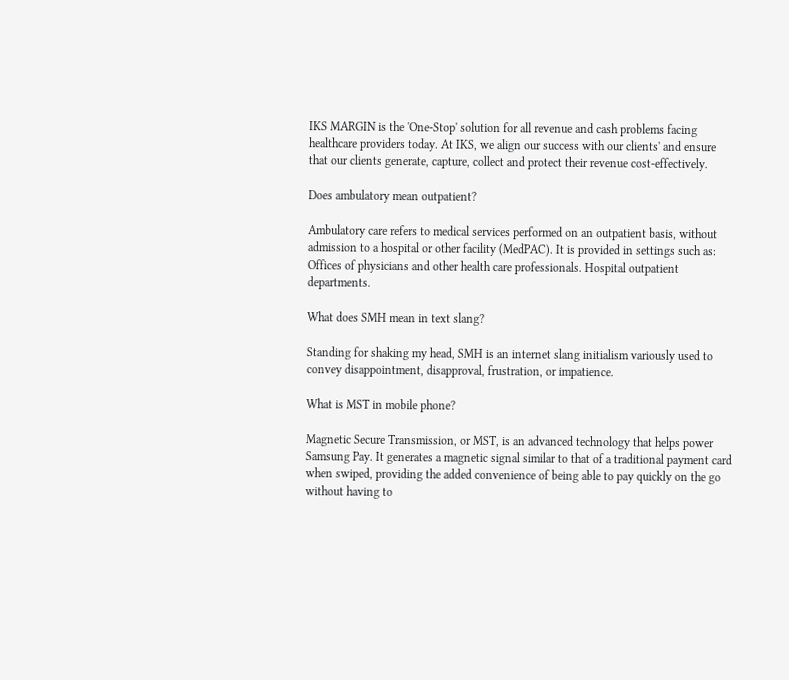IKS MARGIN is the 'One-Stop' solution for all revenue and cash problems facing healthcare providers today. At IKS, we align our success with our clients' and ensure that our clients generate, capture, collect and protect their revenue cost-effectively.

Does ambulatory mean outpatient?

Ambulatory care refers to medical services performed on an outpatient basis, without admission to a hospital or other facility (MedPAC). It is provided in settings such as: Offices of physicians and other health care professionals. Hospital outpatient departments.

What does SMH mean in text slang?

Standing for shaking my head, SMH is an internet slang initialism variously used to convey disappointment, disapproval, frustration, or impatience.

What is MST in mobile phone?

Magnetic Secure Transmission, or MST, is an advanced technology that helps power Samsung Pay. It generates a magnetic signal similar to that of a traditional payment card when swiped, providing the added convenience of being able to pay quickly on the go without having to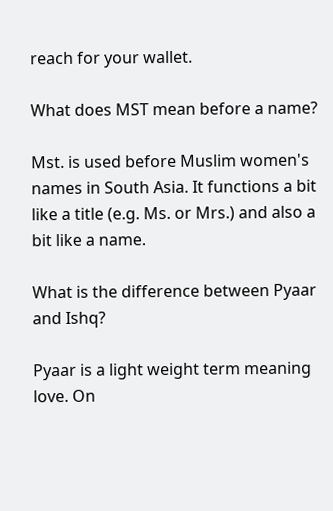reach for your wallet.

What does MST mean before a name?

Mst. is used before Muslim women's names in South Asia. It functions a bit like a title (e.g. Ms. or Mrs.) and also a bit like a name.

What is the difference between Pyaar and Ishq?

Pyaar is a light weight term meaning love. On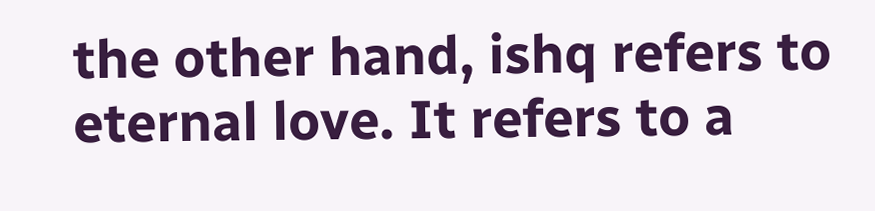the other hand, ishq refers to eternal love. It refers to a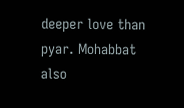deeper love than pyar. Mohabbat also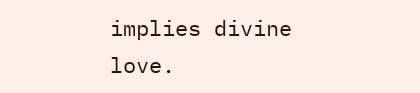implies divine love.